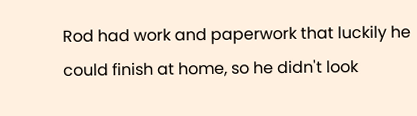Rod had work and paperwork that luckily he could finish at home, so he didn't look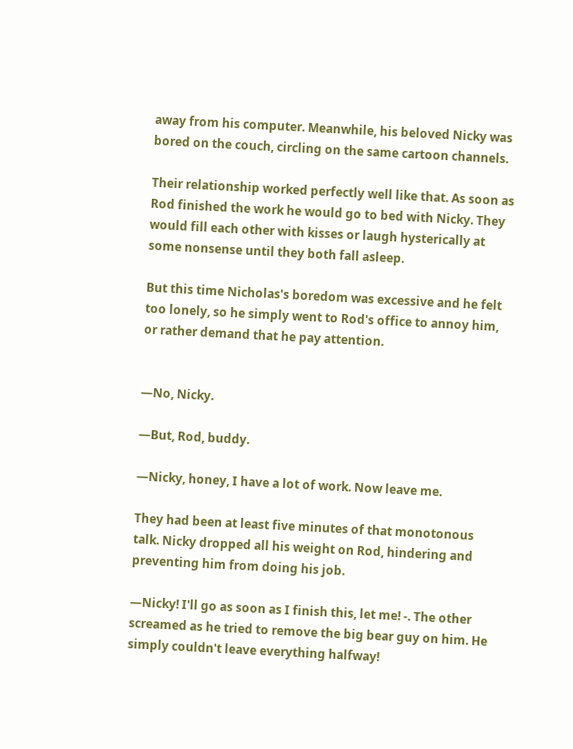away from his computer. Meanwhile, his beloved Nicky was bored on the couch, circling on the same cartoon channels.

Their relationship worked perfectly well like that. As soon as Rod finished the work he would go to bed with Nicky. They would fill each other with kisses or laugh hysterically at some nonsense until they both fall asleep.

But this time Nicholas's boredom was excessive and he felt too lonely, so he simply went to Rod's office to annoy him, or rather demand that he pay attention.


—No, Nicky.

—But, Rod, buddy.

—Nicky, honey, I have a lot of work. Now leave me.

They had been at least five minutes of that monotonous talk. Nicky dropped all his weight on Rod, hindering and preventing him from doing his job.

—Nicky! I'll go as soon as I finish this, let me! -. The other screamed as he tried to remove the big bear guy on him. He simply couldn't leave everything halfway!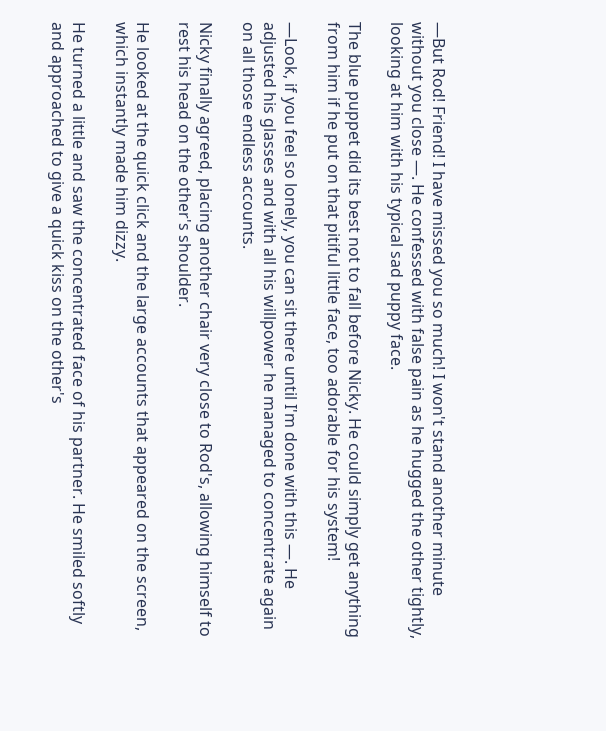—But Rod! Friend! I have missed you so much! I won't stand another minute without you close —. He confessed with false pain as he hugged the other tightly, looking at him with his typical sad puppy face.

The blue puppet did its best not to fall before Nicky. He could simply get anything from him if he put on that pitiful little face, too adorable for his system!

—Look, if you feel so lonely, you can sit there until I'm done with this —. He adjusted his glasses and with all his willpower he managed to concentrate again on all those endless accounts.

Nicky finally agreed, placing another chair very close to Rod's, allowing himself to rest his head on the other's shoulder.

He looked at the quick click and the large accounts that appeared on the screen, which instantly made him dizzy.

He turned a little and saw the concentrated face of his partner. He smiled softly and approached to give a quick kiss on the other's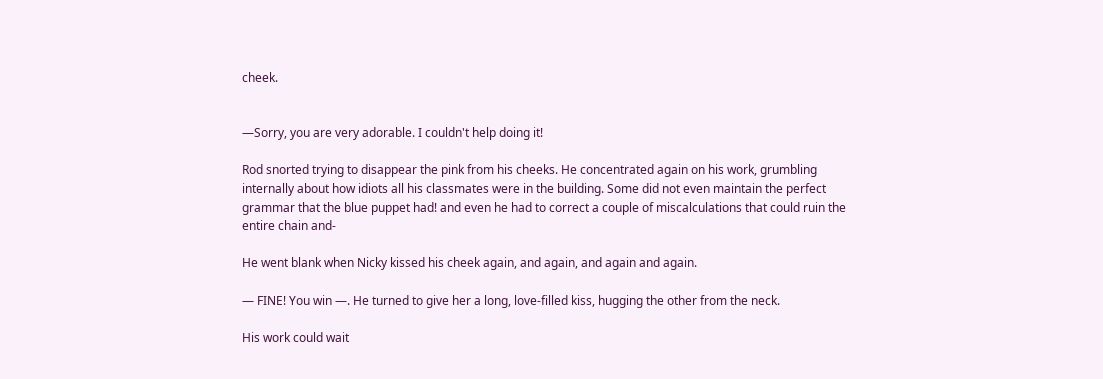cheek.


—Sorry, you are very adorable. I couldn't help doing it!

Rod snorted trying to disappear the pink from his cheeks. He concentrated again on his work, grumbling internally about how idiots all his classmates were in the building. Some did not even maintain the perfect grammar that the blue puppet had! and even he had to correct a couple of miscalculations that could ruin the entire chain and-

He went blank when Nicky kissed his cheek again, and again, and again and again.

— FINE! You win —. He turned to give her a long, love-filled kiss, hugging the other from the neck.

His work could wait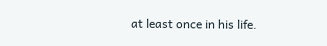at least once in his life.